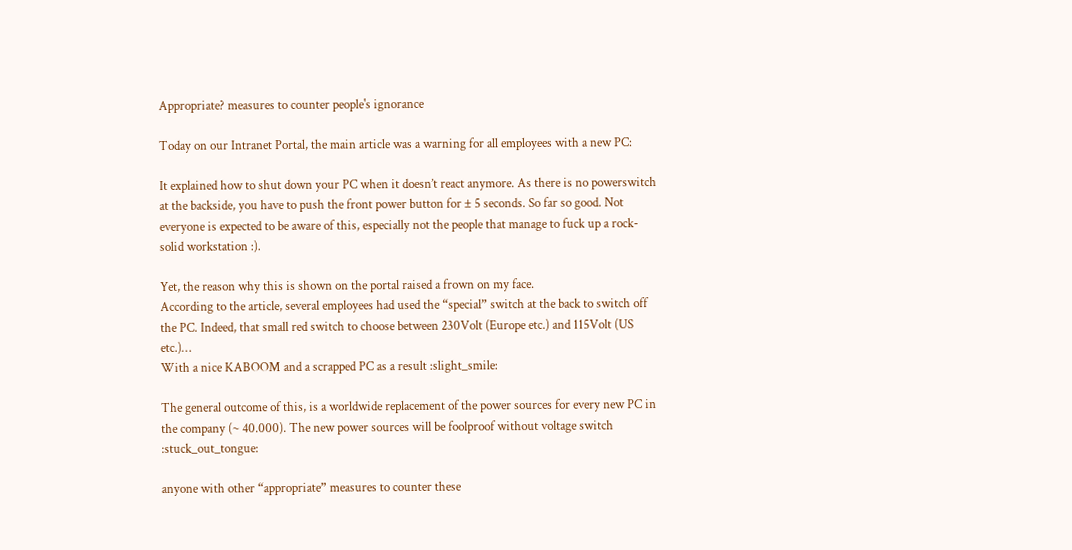Appropriate? measures to counter people's ignorance

Today on our Intranet Portal, the main article was a warning for all employees with a new PC:

It explained how to shut down your PC when it doesn’t react anymore. As there is no powerswitch at the backside, you have to push the front power button for ± 5 seconds. So far so good. Not everyone is expected to be aware of this, especially not the people that manage to fuck up a rock-solid workstation :).

Yet, the reason why this is shown on the portal raised a frown on my face.
According to the article, several employees had used the “special” switch at the back to switch off the PC. Indeed, that small red switch to choose between 230Volt (Europe etc.) and 115Volt (US etc.)…
With a nice KABOOM and a scrapped PC as a result :slight_smile:

The general outcome of this, is a worldwide replacement of the power sources for every new PC in the company (~ 40.000). The new power sources will be foolproof without voltage switch :stuck_out_tongue:

anyone with other “appropriate” measures to counter these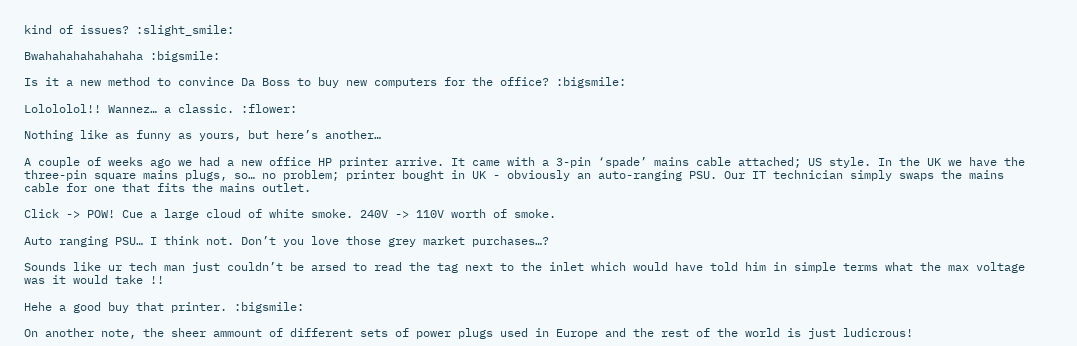kind of issues? :slight_smile:

Bwahahahahahahaha :bigsmile:

Is it a new method to convince Da Boss to buy new computers for the office? :bigsmile:

Lolololol!! Wannez… a classic. :flower:

Nothing like as funny as yours, but here’s another…

A couple of weeks ago we had a new office HP printer arrive. It came with a 3-pin ‘spade’ mains cable attached; US style. In the UK we have the three-pin square mains plugs, so… no problem; printer bought in UK - obviously an auto-ranging PSU. Our IT technician simply swaps the mains cable for one that fits the mains outlet.

Click -> POW! Cue a large cloud of white smoke. 240V -> 110V worth of smoke.

Auto ranging PSU… I think not. Don’t you love those grey market purchases…?

Sounds like ur tech man just couldn’t be arsed to read the tag next to the inlet which would have told him in simple terms what the max voltage was it would take !!

Hehe a good buy that printer. :bigsmile:

On another note, the sheer ammount of different sets of power plugs used in Europe and the rest of the world is just ludicrous!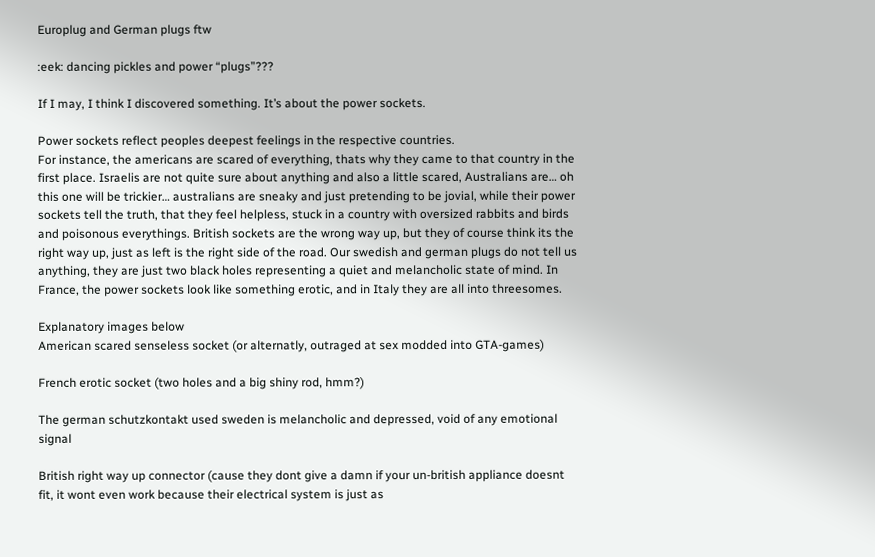Europlug and German plugs ftw

:eek: dancing pickles and power “plugs”???

If I may, I think I discovered something. It’s about the power sockets.

Power sockets reflect peoples deepest feelings in the respective countries.
For instance, the americans are scared of everything, thats why they came to that country in the first place. Israelis are not quite sure about anything and also a little scared, Australians are… oh this one will be trickier… australians are sneaky and just pretending to be jovial, while their power sockets tell the truth, that they feel helpless, stuck in a country with oversized rabbits and birds and poisonous everythings. British sockets are the wrong way up, but they of course think its the right way up, just as left is the right side of the road. Our swedish and german plugs do not tell us anything, they are just two black holes representing a quiet and melancholic state of mind. In France, the power sockets look like something erotic, and in Italy they are all into threesomes.

Explanatory images below
American scared senseless socket (or alternatly, outraged at sex modded into GTA-games)

French erotic socket (two holes and a big shiny rod, hmm?)

The german schutzkontakt used sweden is melancholic and depressed, void of any emotional signal

British right way up connector (cause they dont give a damn if your un-british appliance doesnt fit, it wont even work because their electrical system is just as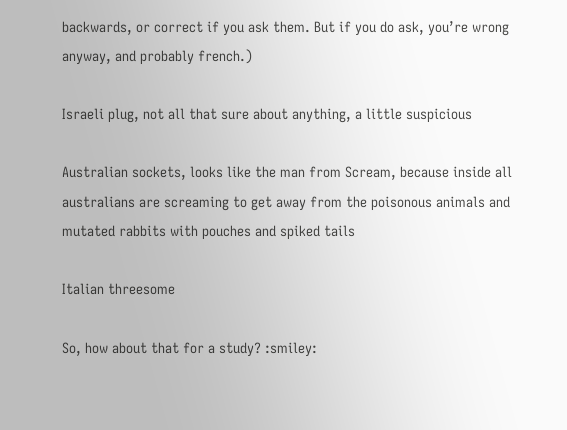backwards, or correct if you ask them. But if you do ask, you’re wrong anyway, and probably french.)

Israeli plug, not all that sure about anything, a little suspicious

Australian sockets, looks like the man from Scream, because inside all australians are screaming to get away from the poisonous animals and mutated rabbits with pouches and spiked tails

Italian threesome

So, how about that for a study? :smiley: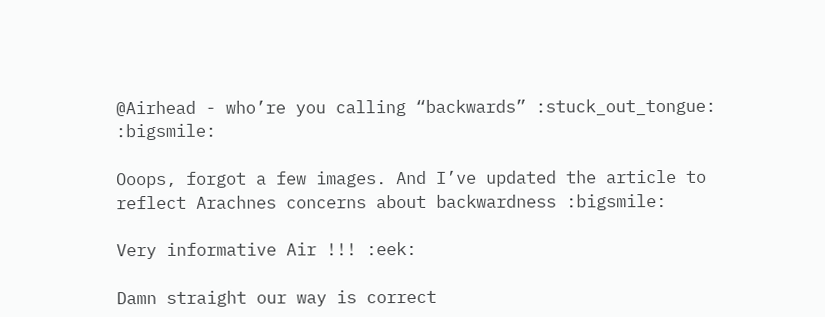@Airhead - who’re you calling “backwards” :stuck_out_tongue: :bigsmile:

Ooops, forgot a few images. And I’ve updated the article to reflect Arachnes concerns about backwardness :bigsmile:

Very informative Air !!! :eek:

Damn straight our way is correct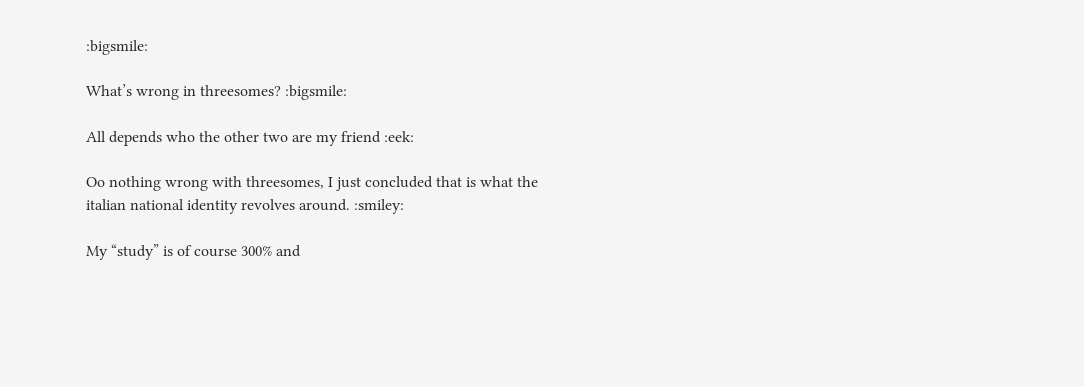:bigsmile:

What’s wrong in threesomes? :bigsmile:

All depends who the other two are my friend :eek:

Oo nothing wrong with threesomes, I just concluded that is what the italian national identity revolves around. :smiley:

My “study” is of course 300% and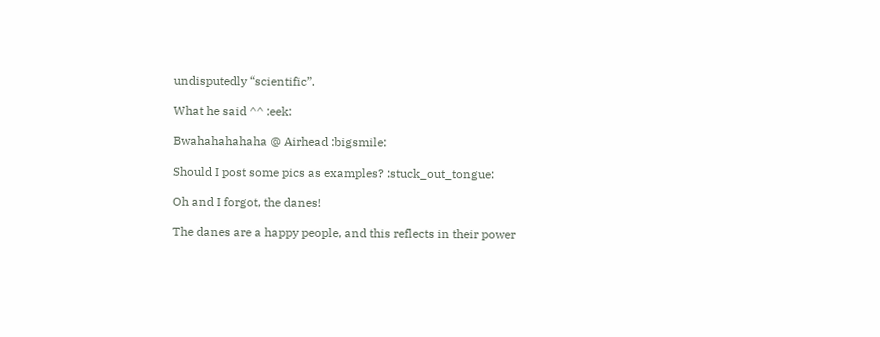undisputedly “scientific”.

What he said ^^ :eek:

Bwahahahahaha @ Airhead :bigsmile:

Should I post some pics as examples? :stuck_out_tongue:

Oh and I forgot, the danes!

The danes are a happy people, and this reflects in their power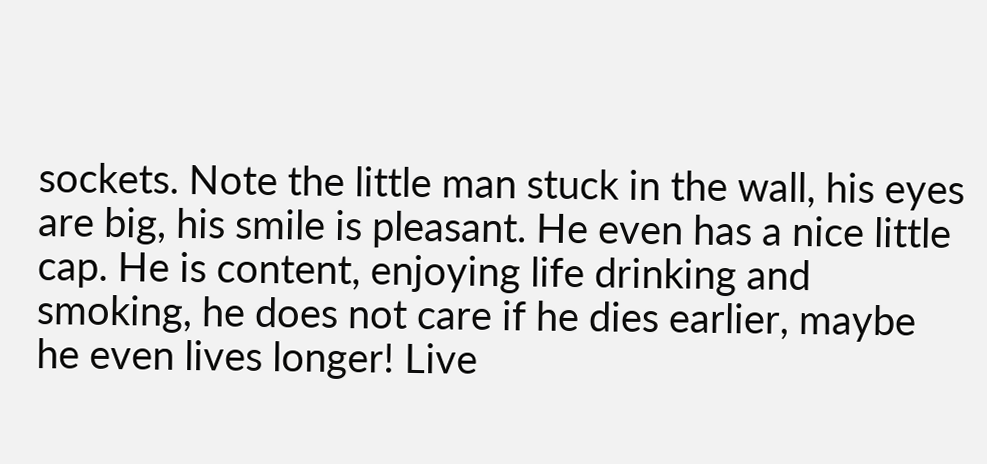sockets. Note the little man stuck in the wall, his eyes are big, his smile is pleasant. He even has a nice little cap. He is content, enjoying life drinking and smoking, he does not care if he dies earlier, maybe he even lives longer! Live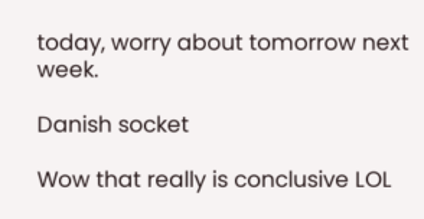today, worry about tomorrow next week.

Danish socket

Wow that really is conclusive LOL